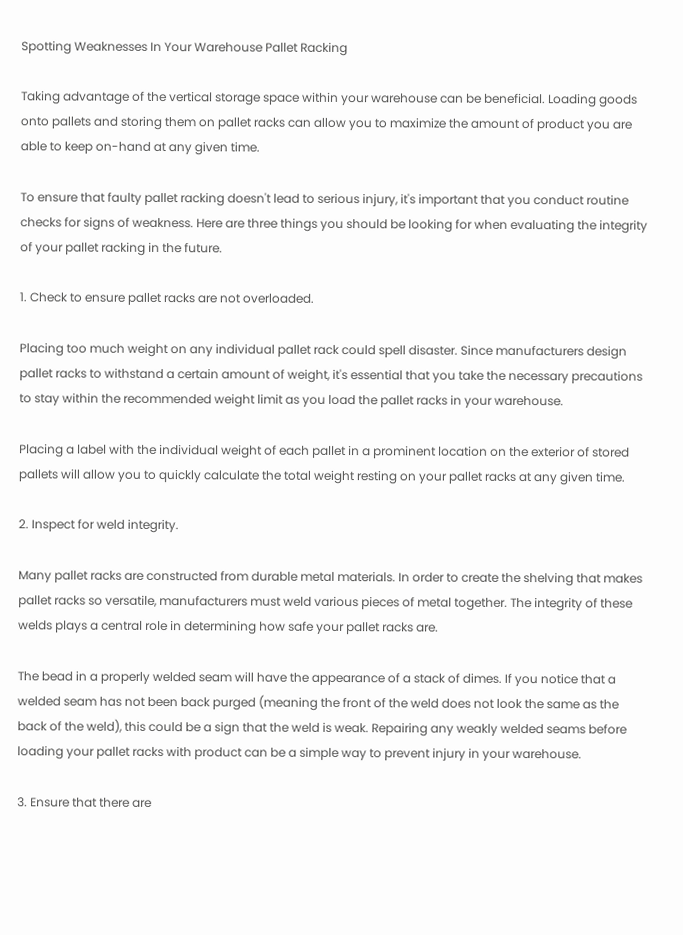Spotting Weaknesses In Your Warehouse Pallet Racking

Taking advantage of the vertical storage space within your warehouse can be beneficial. Loading goods onto pallets and storing them on pallet racks can allow you to maximize the amount of product you are able to keep on-hand at any given time.

To ensure that faulty pallet racking doesn't lead to serious injury, it's important that you conduct routine checks for signs of weakness. Here are three things you should be looking for when evaluating the integrity of your pallet racking in the future.

1. Check to ensure pallet racks are not overloaded.

Placing too much weight on any individual pallet rack could spell disaster. Since manufacturers design pallet racks to withstand a certain amount of weight, it's essential that you take the necessary precautions to stay within the recommended weight limit as you load the pallet racks in your warehouse.

Placing a label with the individual weight of each pallet in a prominent location on the exterior of stored pallets will allow you to quickly calculate the total weight resting on your pallet racks at any given time.

2. Inspect for weld integrity.

Many pallet racks are constructed from durable metal materials. In order to create the shelving that makes pallet racks so versatile, manufacturers must weld various pieces of metal together. The integrity of these welds plays a central role in determining how safe your pallet racks are.

The bead in a properly welded seam will have the appearance of a stack of dimes. If you notice that a welded seam has not been back purged (meaning the front of the weld does not look the same as the back of the weld), this could be a sign that the weld is weak. Repairing any weakly welded seams before loading your pallet racks with product can be a simple way to prevent injury in your warehouse.

3. Ensure that there are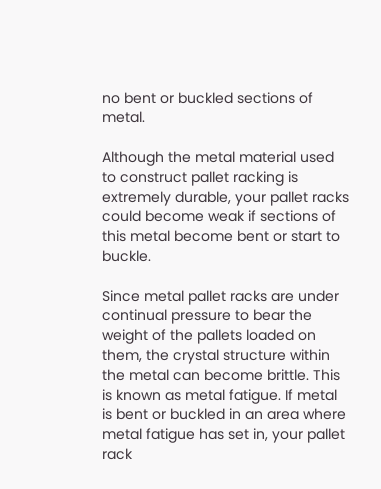no bent or buckled sections of metal.

Although the metal material used to construct pallet racking is extremely durable, your pallet racks could become weak if sections of this metal become bent or start to buckle.

Since metal pallet racks are under continual pressure to bear the weight of the pallets loaded on them, the crystal structure within the metal can become brittle. This is known as metal fatigue. If metal is bent or buckled in an area where metal fatigue has set in, your pallet rack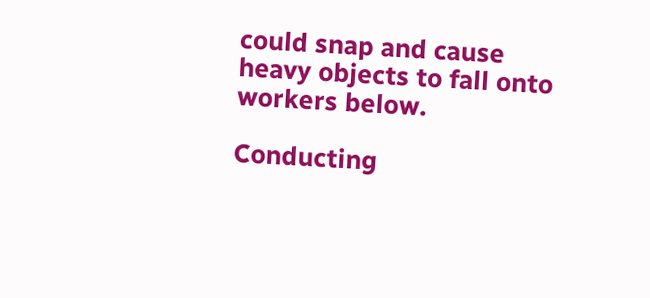could snap and cause heavy objects to fall onto workers below.

Conducting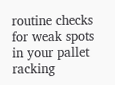routine checks for weak spots in your pallet racking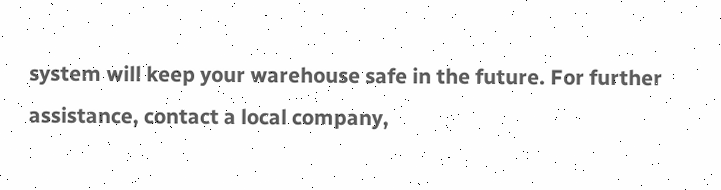system will keep your warehouse safe in the future. For further assistance, contact a local company,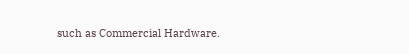such as Commercial Hardware.